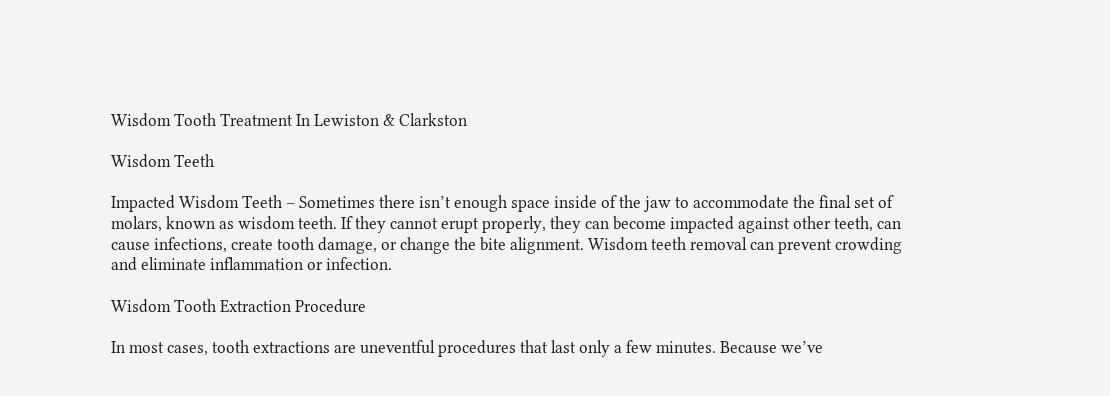Wisdom Tooth Treatment In Lewiston & Clarkston

Wisdom Teeth

Impacted Wisdom Teeth – Sometimes there isn’t enough space inside of the jaw to accommodate the final set of molars, known as wisdom teeth. If they cannot erupt properly, they can become impacted against other teeth, can cause infections, create tooth damage, or change the bite alignment. Wisdom teeth removal can prevent crowding and eliminate inflammation or infection.

Wisdom Tooth Extraction Procedure

In most cases, tooth extractions are uneventful procedures that last only a few minutes. Because we’ve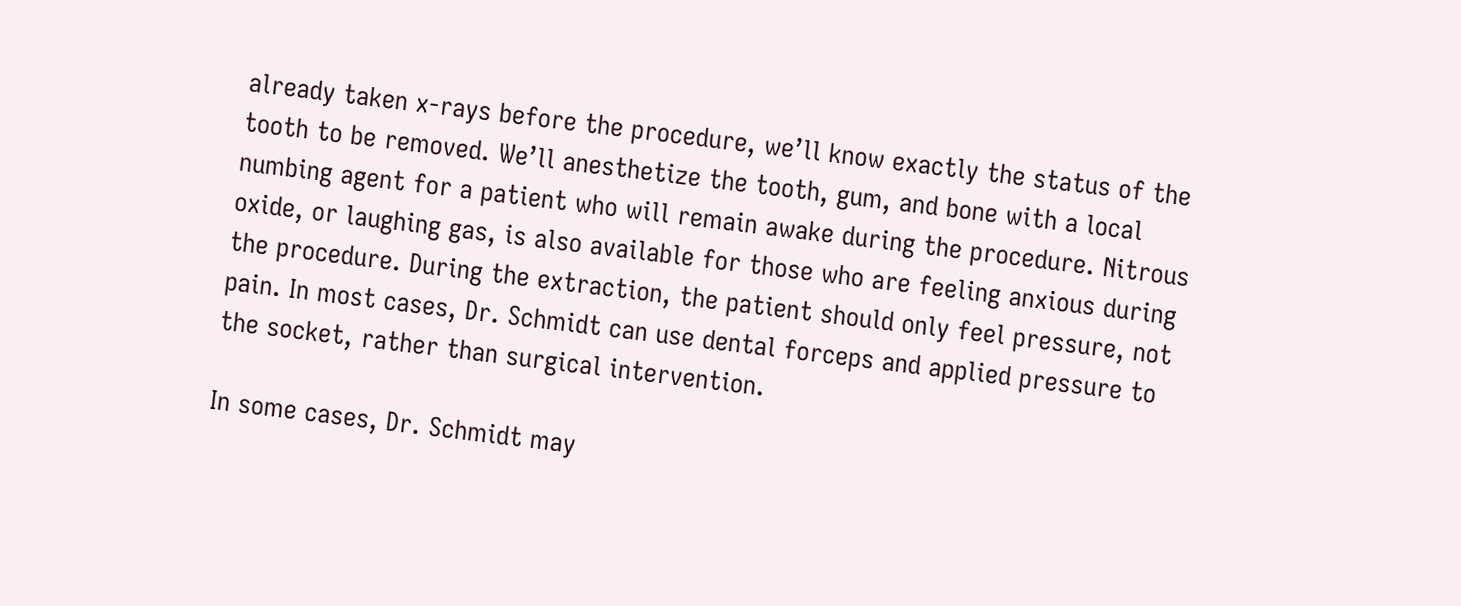already taken x-rays before the procedure, we’ll know exactly the status of the tooth to be removed. We’ll anesthetize the tooth, gum, and bone with a local numbing agent for a patient who will remain awake during the procedure. Nitrous oxide, or laughing gas, is also available for those who are feeling anxious during the procedure. During the extraction, the patient should only feel pressure, not pain. In most cases, Dr. Schmidt can use dental forceps and applied pressure to the socket, rather than surgical intervention.

In some cases, Dr. Schmidt may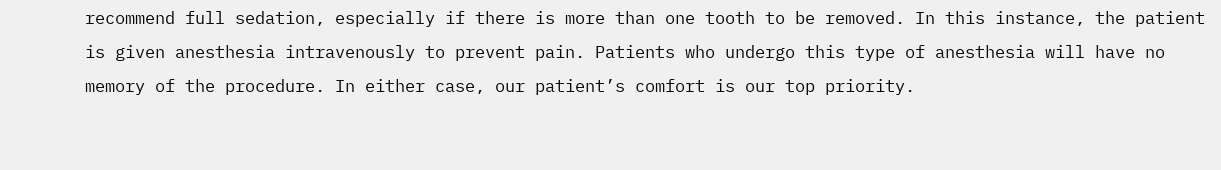recommend full sedation, especially if there is more than one tooth to be removed. In this instance, the patient is given anesthesia intravenously to prevent pain. Patients who undergo this type of anesthesia will have no memory of the procedure. In either case, our patient’s comfort is our top priority.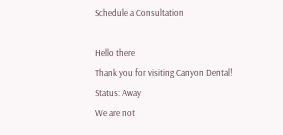Schedule a Consultation

Hello there
Thank you for visiting Canyon Dental!
Status: Away
We are not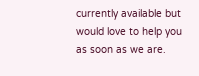currently available but would love to help you as soon as we are.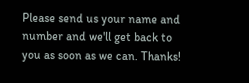Please send us your name and number and we'll get back to you as soon as we can. Thanks!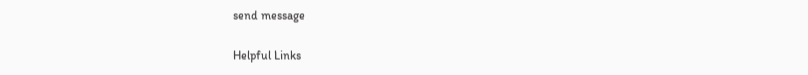send message

Helpful Links